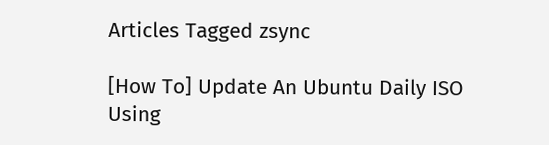Articles Tagged zsync

[How To] Update An Ubuntu Daily ISO Using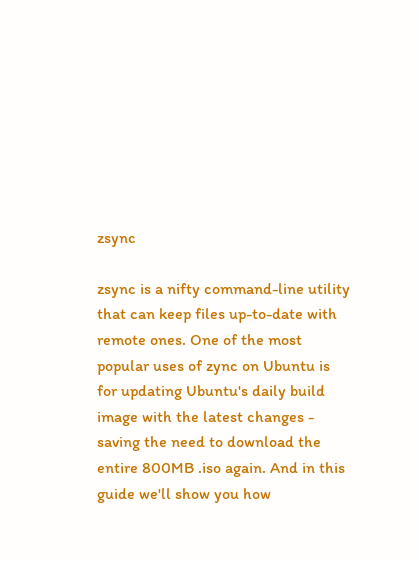zsync

zsync is a nifty command-line utility that can keep files up-to-date with remote ones. One of the most popular uses of zync on Ubuntu is for updating Ubuntu's daily build image with the latest changes - saving the need to download the entire 800MB .iso again. And in this guide we'll show you how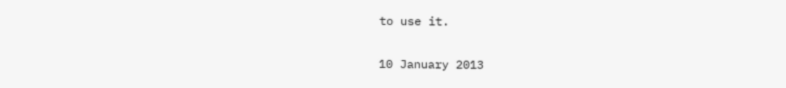to use it.

10 January 2013